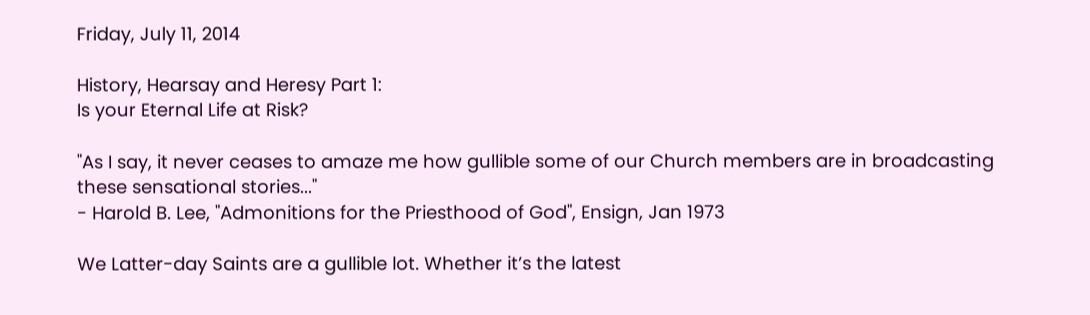Friday, July 11, 2014

History, Hearsay and Heresy Part 1:
Is your Eternal Life at Risk?

"As I say, it never ceases to amaze me how gullible some of our Church members are in broadcasting these sensational stories..."
- Harold B. Lee, "Admonitions for the Priesthood of God", Ensign, Jan 1973

We Latter-day Saints are a gullible lot. Whether it’s the latest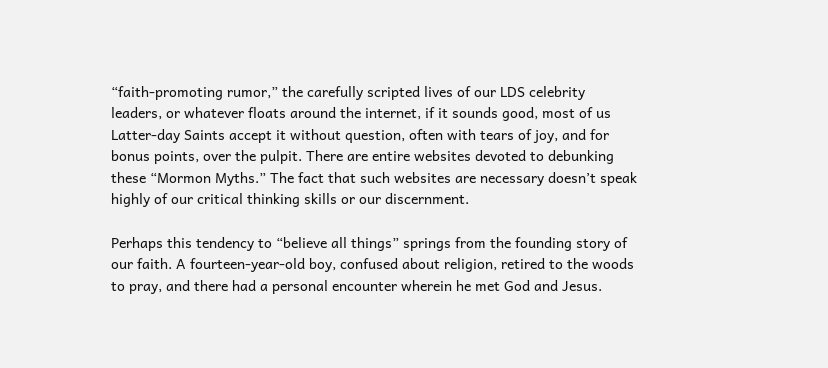“faith-promoting rumor,” the carefully scripted lives of our LDS celebrity leaders, or whatever floats around the internet, if it sounds good, most of us Latter-day Saints accept it without question, often with tears of joy, and for bonus points, over the pulpit. There are entire websites devoted to debunking these “Mormon Myths.” The fact that such websites are necessary doesn’t speak highly of our critical thinking skills or our discernment.

Perhaps this tendency to “believe all things” springs from the founding story of our faith. A fourteen-year-old boy, confused about religion, retired to the woods to pray, and there had a personal encounter wherein he met God and Jesus.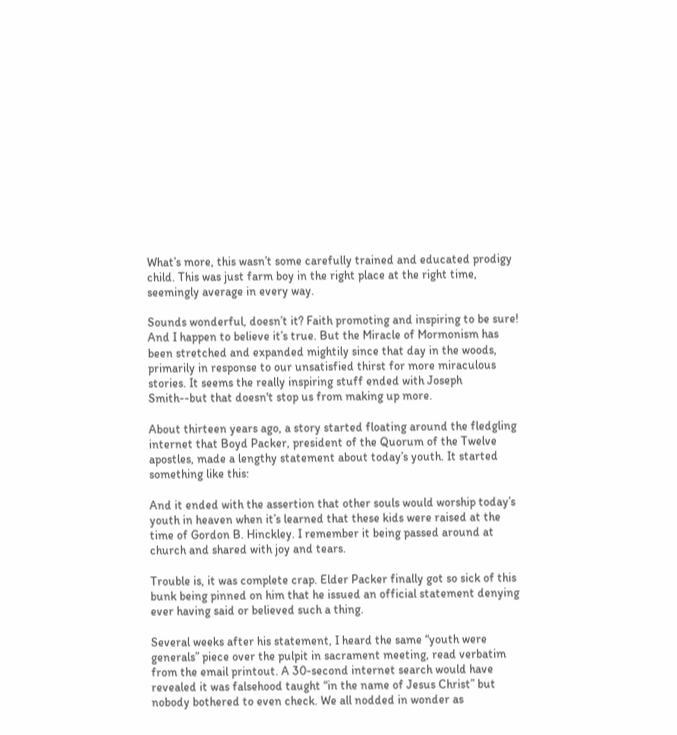What’s more, this wasn’t some carefully trained and educated prodigy child. This was just farm boy in the right place at the right time, seemingly average in every way.

Sounds wonderful, doesn’t it? Faith promoting and inspiring to be sure! And I happen to believe it’s true. But the Miracle of Mormonism has been stretched and expanded mightily since that day in the woods, primarily in response to our unsatisfied thirst for more miraculous stories. It seems the really inspiring stuff ended with Joseph Smith--but that doesn't stop us from making up more.

About thirteen years ago, a story started floating around the fledgling internet that Boyd Packer, president of the Quorum of the Twelve apostles, made a lengthy statement about today’s youth. It started something like this:

And it ended with the assertion that other souls would worship today’s youth in heaven when it’s learned that these kids were raised at the time of Gordon B. Hinckley. I remember it being passed around at church and shared with joy and tears.

Trouble is, it was complete crap. Elder Packer finally got so sick of this bunk being pinned on him that he issued an official statement denying ever having said or believed such a thing.

Several weeks after his statement, I heard the same “youth were generals” piece over the pulpit in sacrament meeting, read verbatim from the email printout. A 30-second internet search would have revealed it was falsehood taught “in the name of Jesus Christ” but nobody bothered to even check. We all nodded in wonder as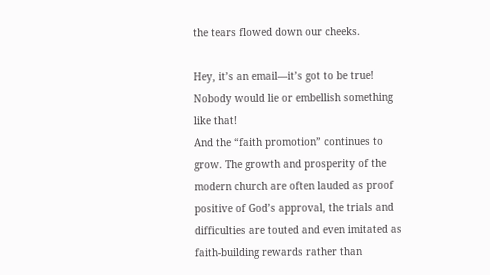the tears flowed down our cheeks.

Hey, it’s an email—it’s got to be true! Nobody would lie or embellish something like that!
And the “faith promotion” continues to grow. The growth and prosperity of the modern church are often lauded as proof positive of God’s approval, the trials and difficulties are touted and even imitated as faith-building rewards rather than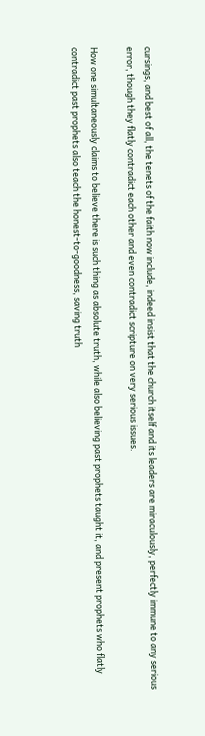cursings, and best of all, the tenets of the faith now include, indeed insist that the church itself and its leaders are miraculously, perfectly immune to any serious error, though they flatly contradict each other and even contradict scripture on very serious issues.

How one simultaneously claims to believe there is such thing as absolute truth, while also believing past prophets taught it, and present prophets who flatly contradict past prophets also teach the honest-to-goodness, saving truth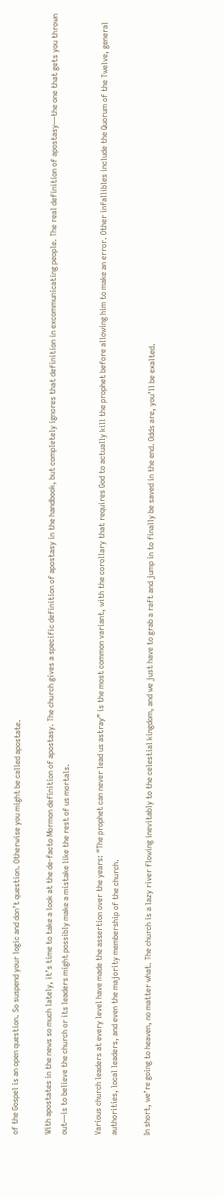of the Gospel is an open question. So suspend your logic and don’t question. Otherwise you might be called apostate.

With apostates in the news so much lately, it’s time to take a look at the de-facto Mormon definition of apostasy. The church gives a specific definition of apostasy in the handbook, but completely ignores that definition in excommunicating people. The real definition of apostasy—the one that gets you thrown out—is to believe the church or its leaders might possibly make a mistake like the rest of us mortals.

Various church leaders at every level have made the assertion over the years: “The prophet can never lead us astray” is the most common variant, with the corollary that requires God to actually kill the prophet before allowing him to make an error. Other infallibles include the Quorum of the Twelve, general authorities, local leaders, and even the majority membership of the church.

In short, we’re going to heaven, no matter what. The church is a lazy river flowing inevitably to the celestial kingdom, and we just have to grab a raft and jump in to finally be saved in the end. Odds are, you’ll be exalted.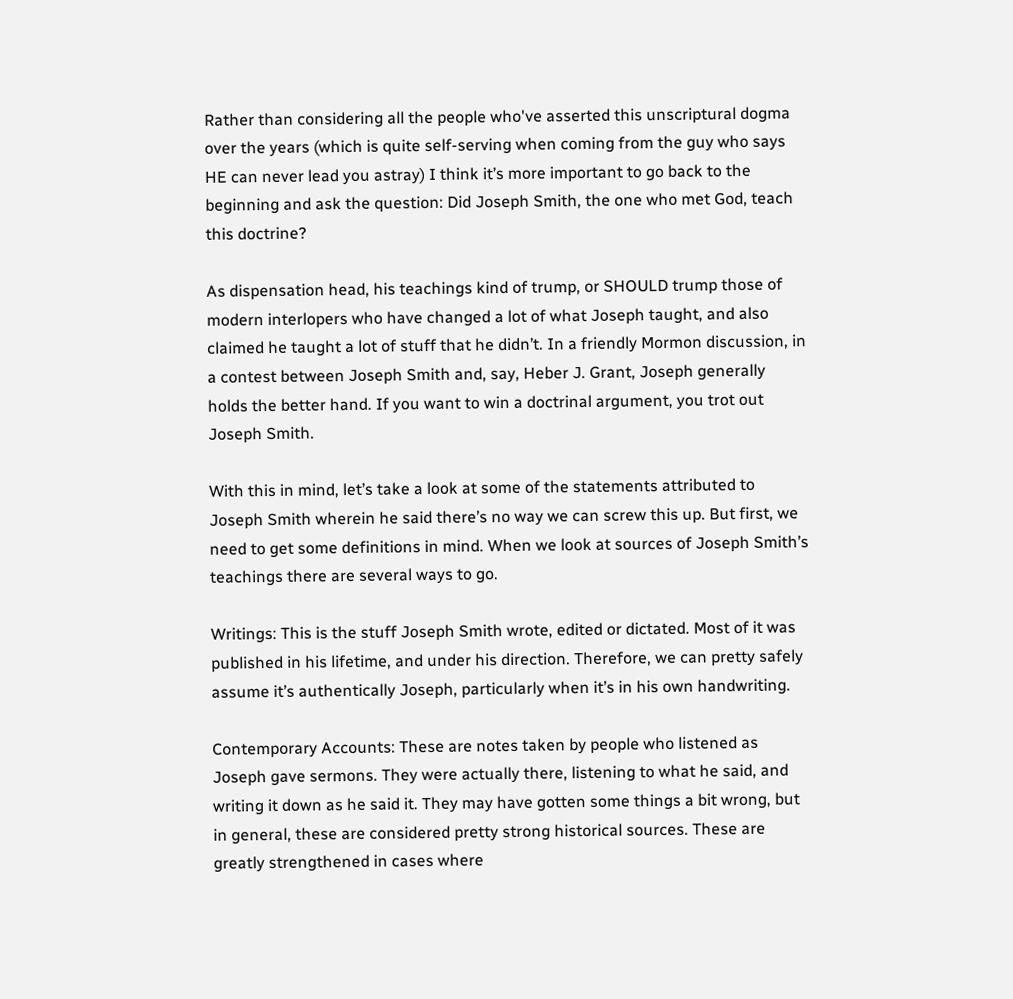Rather than considering all the people who've asserted this unscriptural dogma over the years (which is quite self-serving when coming from the guy who says HE can never lead you astray) I think it’s more important to go back to the beginning and ask the question: Did Joseph Smith, the one who met God, teach this doctrine?

As dispensation head, his teachings kind of trump, or SHOULD trump those of modern interlopers who have changed a lot of what Joseph taught, and also claimed he taught a lot of stuff that he didn’t. In a friendly Mormon discussion, in a contest between Joseph Smith and, say, Heber J. Grant, Joseph generally holds the better hand. If you want to win a doctrinal argument, you trot out Joseph Smith.

With this in mind, let’s take a look at some of the statements attributed to Joseph Smith wherein he said there’s no way we can screw this up. But first, we need to get some definitions in mind. When we look at sources of Joseph Smith’s teachings there are several ways to go.

Writings: This is the stuff Joseph Smith wrote, edited or dictated. Most of it was published in his lifetime, and under his direction. Therefore, we can pretty safely assume it’s authentically Joseph, particularly when it’s in his own handwriting.

Contemporary Accounts: These are notes taken by people who listened as Joseph gave sermons. They were actually there, listening to what he said, and writing it down as he said it. They may have gotten some things a bit wrong, but in general, these are considered pretty strong historical sources. These are greatly strengthened in cases where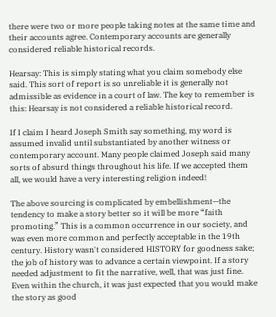there were two or more people taking notes at the same time and their accounts agree. Contemporary accounts are generally considered reliable historical records.

Hearsay: This is simply stating what you claim somebody else said. This sort of report is so unreliable it is generally not admissible as evidence in a court of law. The key to remember is this: Hearsay is not considered a reliable historical record.

If I claim I heard Joseph Smith say something, my word is assumed invalid until substantiated by another witness or contemporary account. Many people claimed Joseph said many sorts of absurd things throughout his life. If we accepted them all, we would have a very interesting religion indeed!

The above sourcing is complicated by embellishment—the tendency to make a story better so it will be more “faith promoting.” This is a common occurrence in our society, and was even more common and perfectly acceptable in the 19th century. History wasn't considered HISTORY for goodness sake; the job of history was to advance a certain viewpoint. If a story needed adjustment to fit the narrative, well, that was just fine. Even within the church, it was just expected that you would make the story as good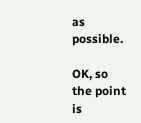as possible.

OK, so the point is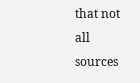that not all sources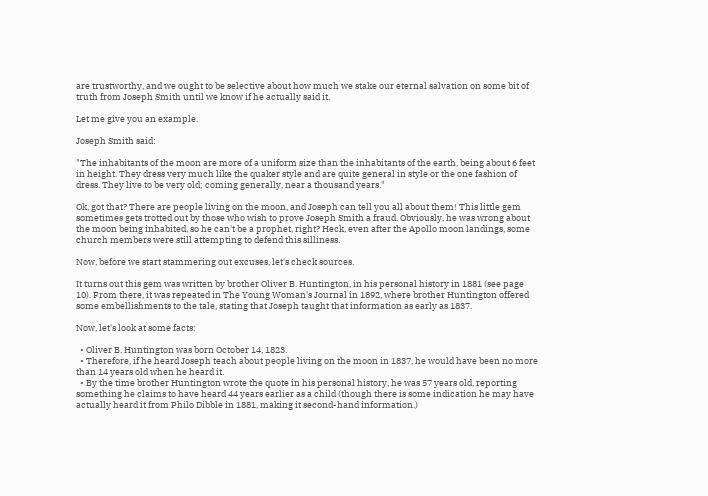are trustworthy, and we ought to be selective about how much we stake our eternal salvation on some bit of truth from Joseph Smith until we know if he actually said it.

Let me give you an example.

Joseph Smith said:

"The inhabitants of the moon are more of a uniform size than the inhabitants of the earth, being about 6 feet in height. They dress very much like the quaker style and are quite general in style or the one fashion of dress. They live to be very old; coming generally, near a thousand years."

Ok, got that? There are people living on the moon, and Joseph can tell you all about them! This little gem sometimes gets trotted out by those who wish to prove Joseph Smith a fraud. Obviously, he was wrong about the moon being inhabited, so he can't be a prophet, right? Heck, even after the Apollo moon landings, some church members were still attempting to defend this silliness.

Now, before we start stammering out excuses, let's check sources.

It turns out this gem was written by brother Oliver B. Huntington, in his personal history in 1881 (see page 10). From there, it was repeated in The Young Woman's Journal in 1892, where brother Huntington offered some embellishments to the tale, stating that Joseph taught that information as early as 1837.

Now, let's look at some facts:

  • Oliver B. Huntington was born October 14, 1823.
  • Therefore, if he heard Joseph teach about people living on the moon in 1837, he would have been no more than 14 years old when he heard it.
  • By the time brother Huntington wrote the quote in his personal history, he was 57 years old, reporting something he claims to have heard 44 years earlier as a child (though there is some indication he may have actually heard it from Philo Dibble in 1881, making it second-hand information.)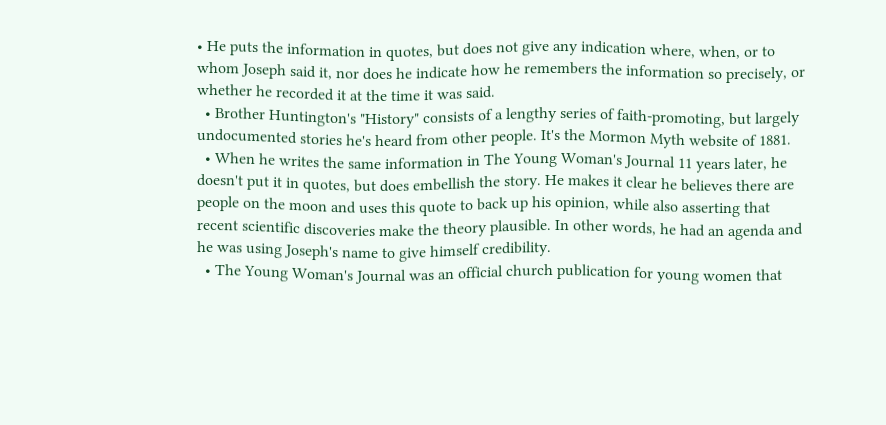• He puts the information in quotes, but does not give any indication where, when, or to whom Joseph said it, nor does he indicate how he remembers the information so precisely, or whether he recorded it at the time it was said.
  • Brother Huntington's "History" consists of a lengthy series of faith-promoting, but largely undocumented stories he's heard from other people. It's the Mormon Myth website of 1881.
  • When he writes the same information in The Young Woman's Journal 11 years later, he doesn't put it in quotes, but does embellish the story. He makes it clear he believes there are people on the moon and uses this quote to back up his opinion, while also asserting that recent scientific discoveries make the theory plausible. In other words, he had an agenda and he was using Joseph's name to give himself credibility.
  • The Young Woman's Journal was an official church publication for young women that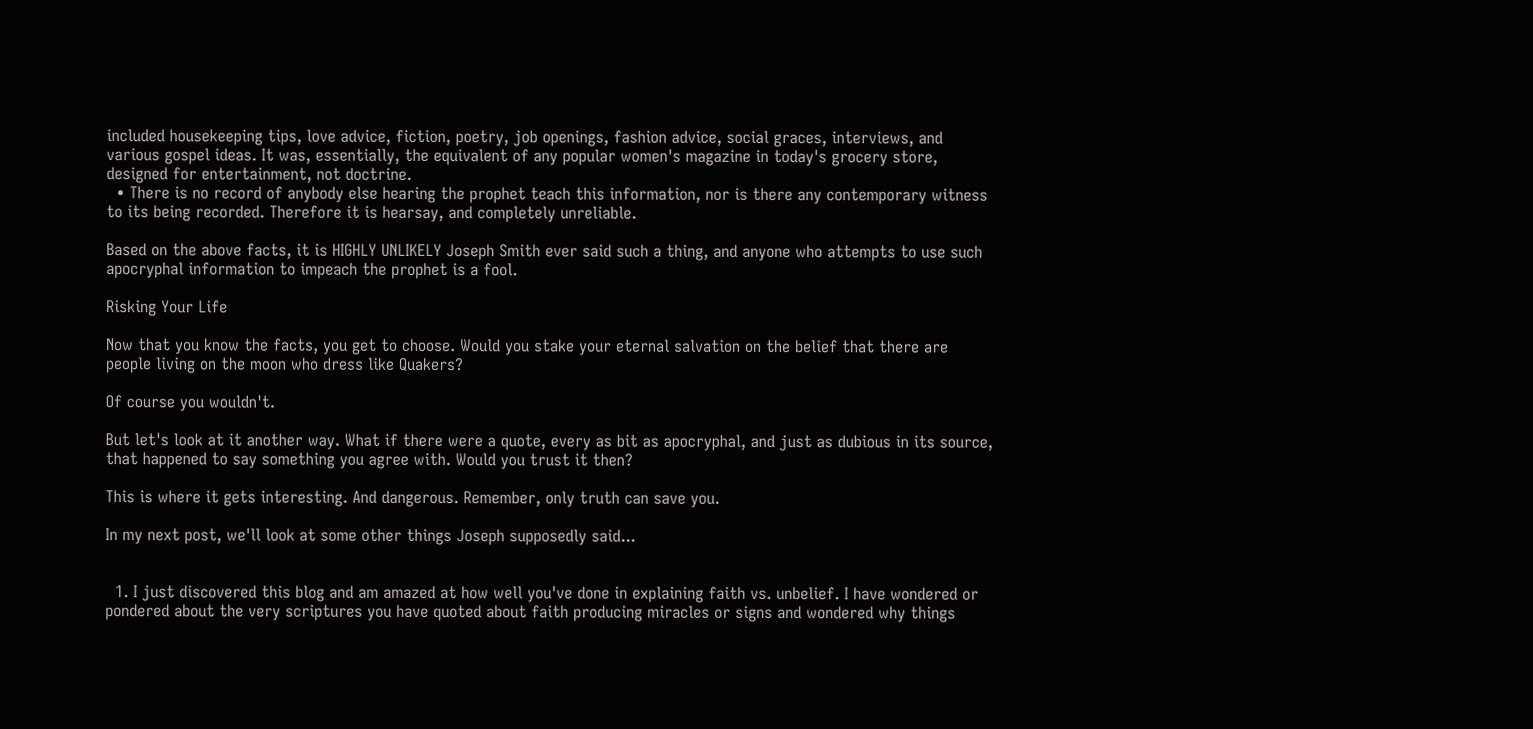included housekeeping tips, love advice, fiction, poetry, job openings, fashion advice, social graces, interviews, and various gospel ideas. It was, essentially, the equivalent of any popular women's magazine in today's grocery store, designed for entertainment, not doctrine.
  • There is no record of anybody else hearing the prophet teach this information, nor is there any contemporary witness to its being recorded. Therefore it is hearsay, and completely unreliable.

Based on the above facts, it is HIGHLY UNLIKELY Joseph Smith ever said such a thing, and anyone who attempts to use such apocryphal information to impeach the prophet is a fool.

Risking Your Life

Now that you know the facts, you get to choose. Would you stake your eternal salvation on the belief that there are people living on the moon who dress like Quakers?

Of course you wouldn't.

But let's look at it another way. What if there were a quote, every as bit as apocryphal, and just as dubious in its source, that happened to say something you agree with. Would you trust it then?

This is where it gets interesting. And dangerous. Remember, only truth can save you.

In my next post, we'll look at some other things Joseph supposedly said...


  1. I just discovered this blog and am amazed at how well you've done in explaining faith vs. unbelief. I have wondered or pondered about the very scriptures you have quoted about faith producing miracles or signs and wondered why things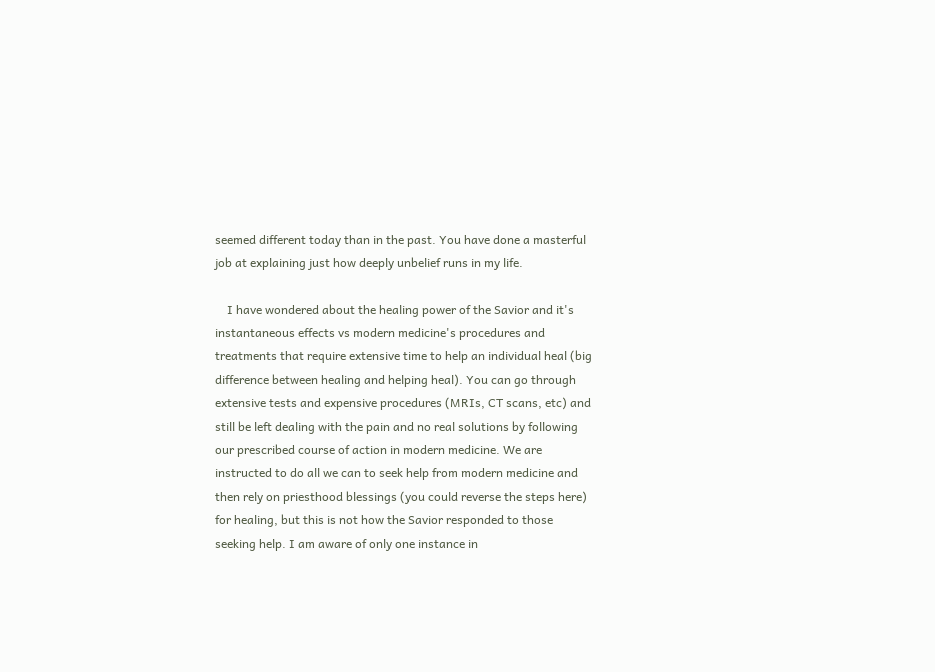seemed different today than in the past. You have done a masterful job at explaining just how deeply unbelief runs in my life.

    I have wondered about the healing power of the Savior and it's instantaneous effects vs modern medicine's procedures and treatments that require extensive time to help an individual heal (big difference between healing and helping heal). You can go through extensive tests and expensive procedures (MRIs, CT scans, etc) and still be left dealing with the pain and no real solutions by following our prescribed course of action in modern medicine. We are instructed to do all we can to seek help from modern medicine and then rely on priesthood blessings (you could reverse the steps here) for healing, but this is not how the Savior responded to those seeking help. I am aware of only one instance in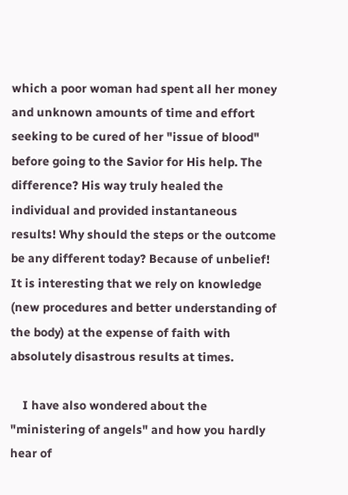which a poor woman had spent all her money and unknown amounts of time and effort seeking to be cured of her "issue of blood" before going to the Savior for His help. The difference? His way truly healed the individual and provided instantaneous results! Why should the steps or the outcome be any different today? Because of unbelief! It is interesting that we rely on knowledge (new procedures and better understanding of the body) at the expense of faith with absolutely disastrous results at times.

    I have also wondered about the "ministering of angels" and how you hardly hear of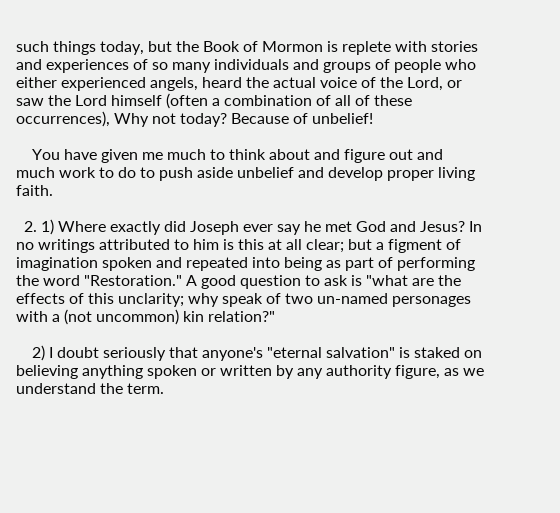such things today, but the Book of Mormon is replete with stories and experiences of so many individuals and groups of people who either experienced angels, heard the actual voice of the Lord, or saw the Lord himself (often a combination of all of these occurrences), Why not today? Because of unbelief!

    You have given me much to think about and figure out and much work to do to push aside unbelief and develop proper living faith.

  2. 1) Where exactly did Joseph ever say he met God and Jesus? In no writings attributed to him is this at all clear; but a figment of imagination spoken and repeated into being as part of performing the word "Restoration." A good question to ask is "what are the effects of this unclarity; why speak of two un-named personages with a (not uncommon) kin relation?"

    2) I doubt seriously that anyone's "eternal salvation" is staked on believing anything spoken or written by any authority figure, as we understand the term.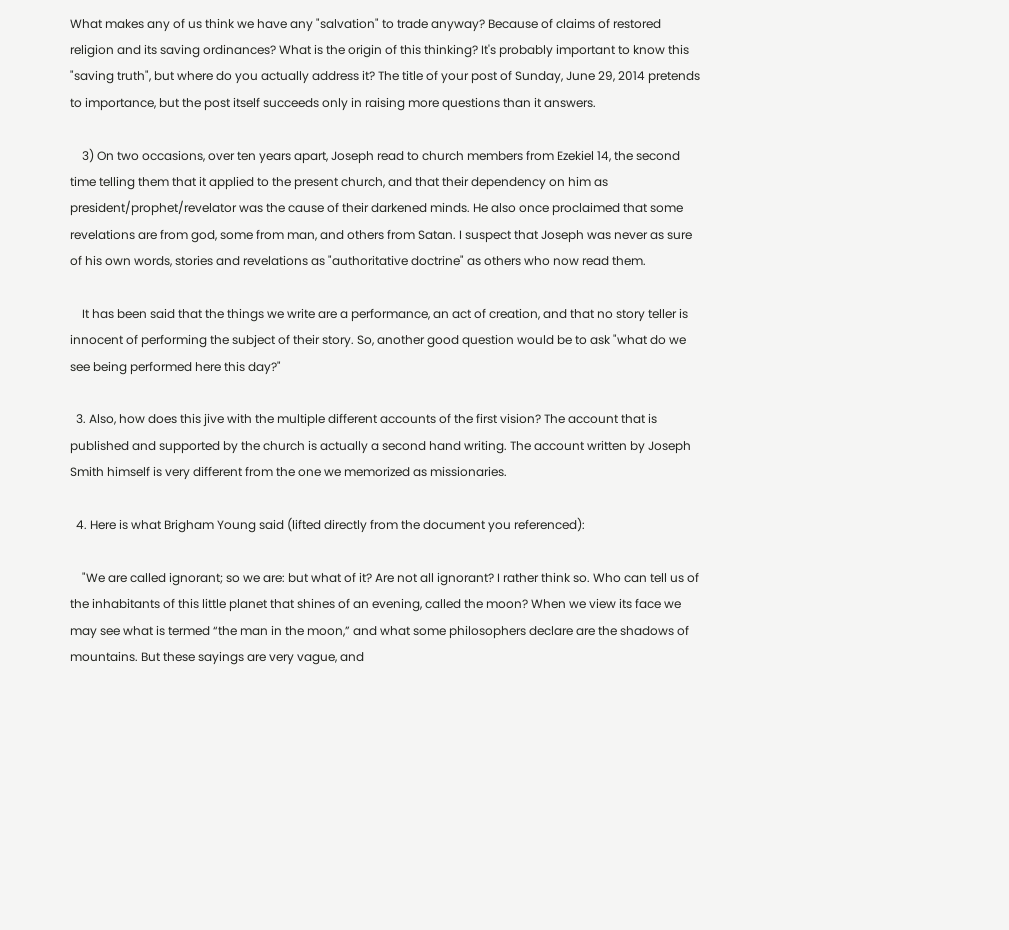What makes any of us think we have any "salvation" to trade anyway? Because of claims of restored religion and its saving ordinances? What is the origin of this thinking? It's probably important to know this "saving truth", but where do you actually address it? The title of your post of Sunday, June 29, 2014 pretends to importance, but the post itself succeeds only in raising more questions than it answers.

    3) On two occasions, over ten years apart, Joseph read to church members from Ezekiel 14, the second time telling them that it applied to the present church, and that their dependency on him as president/prophet/revelator was the cause of their darkened minds. He also once proclaimed that some revelations are from god, some from man, and others from Satan. I suspect that Joseph was never as sure of his own words, stories and revelations as "authoritative doctrine" as others who now read them.

    It has been said that the things we write are a performance, an act of creation, and that no story teller is innocent of performing the subject of their story. So, another good question would be to ask "what do we see being performed here this day?"

  3. Also, how does this jive with the multiple different accounts of the first vision? The account that is published and supported by the church is actually a second hand writing. The account written by Joseph Smith himself is very different from the one we memorized as missionaries.

  4. Here is what Brigham Young said (lifted directly from the document you referenced):

    "We are called ignorant; so we are: but what of it? Are not all ignorant? I rather think so. Who can tell us of the inhabitants of this little planet that shines of an evening, called the moon? When we view its face we may see what is termed “the man in the moon,” and what some philosophers declare are the shadows of mountains. But these sayings are very vague, and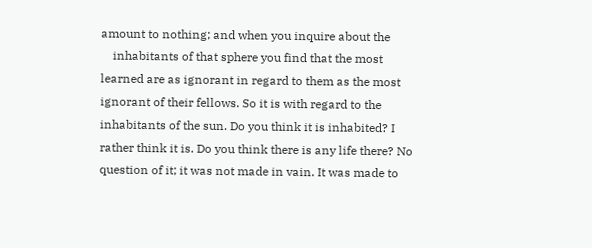amount to nothing; and when you inquire about the
    inhabitants of that sphere you find that the most learned are as ignorant in regard to them as the most ignorant of their fellows. So it is with regard to the inhabitants of the sun. Do you think it is inhabited? I rather think it is. Do you think there is any life there? No question of it; it was not made in vain. It was made to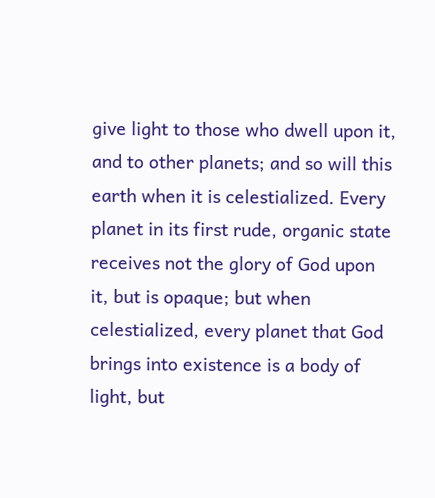give light to those who dwell upon it, and to other planets; and so will this earth when it is celestialized. Every planet in its first rude, organic state receives not the glory of God upon it, but is opaque; but when celestialized, every planet that God brings into existence is a body of light, but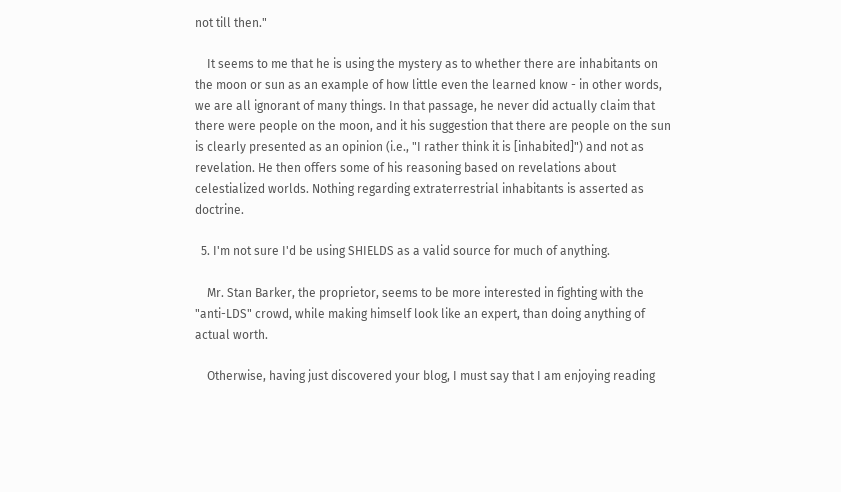not till then."

    It seems to me that he is using the mystery as to whether there are inhabitants on the moon or sun as an example of how little even the learned know - in other words, we are all ignorant of many things. In that passage, he never did actually claim that there were people on the moon, and it his suggestion that there are people on the sun is clearly presented as an opinion (i.e., "I rather think it is [inhabited]") and not as revelation. He then offers some of his reasoning based on revelations about celestialized worlds. Nothing regarding extraterrestrial inhabitants is asserted as doctrine.

  5. I'm not sure I'd be using SHIELDS as a valid source for much of anything.

    Mr. Stan Barker, the proprietor, seems to be more interested in fighting with the "anti-LDS" crowd, while making himself look like an expert, than doing anything of actual worth.

    Otherwise, having just discovered your blog, I must say that I am enjoying reading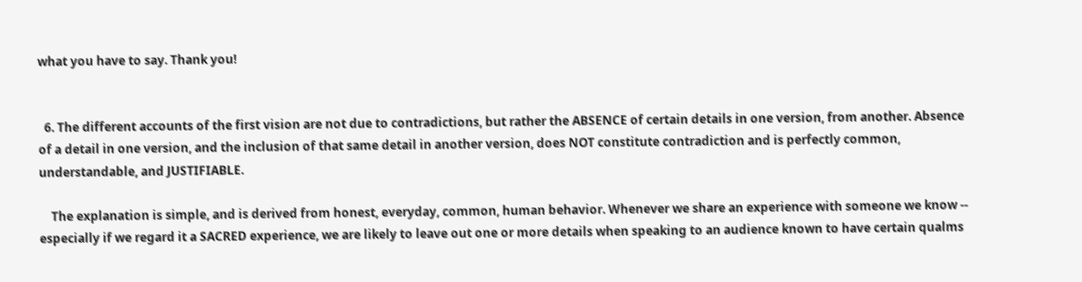what you have to say. Thank you!


  6. The different accounts of the first vision are not due to contradictions, but rather the ABSENCE of certain details in one version, from another. Absence of a detail in one version, and the inclusion of that same detail in another version, does NOT constitute contradiction and is perfectly common, understandable, and JUSTIFIABLE.

    The explanation is simple, and is derived from honest, everyday, common, human behavior. Whenever we share an experience with someone we know -- especially if we regard it a SACRED experience, we are likely to leave out one or more details when speaking to an audience known to have certain qualms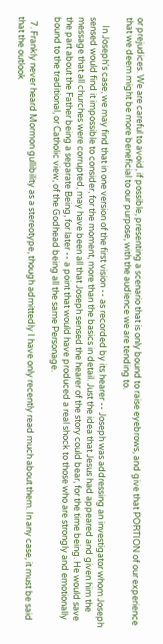or prejudices. We are careful to avoid, if possible, presenting a scenario that is only bound to raise eyebrows, and give that PORTION of our experience that we deem might be more beneficial to our purpose, with the audience we are tending to.

    In Joseph's case, we may find that in one version of the first vision -- as recorded by its hearer -- Joseph was addressing an investigator whom Joseph sensed would find it impossible to consider, for the moment, more than the basics in detail. Just the idea that Jesus had appeared and given him the message that all churches were corrupted, may have been all that Joseph sensed the hearer of the story could bear, for the time being. He would save the part about the Father being a separate Being, for later -- a point that would have produced a real shock to those who are strongly and emotionally bound to the traditional, or Catholic view, of the Godhead being all the same Personage.

  7. Frankly never heard Mormon gullibility as a stereotype, though admittedly I have only recently read much about them. In any case, it must be said that the outlook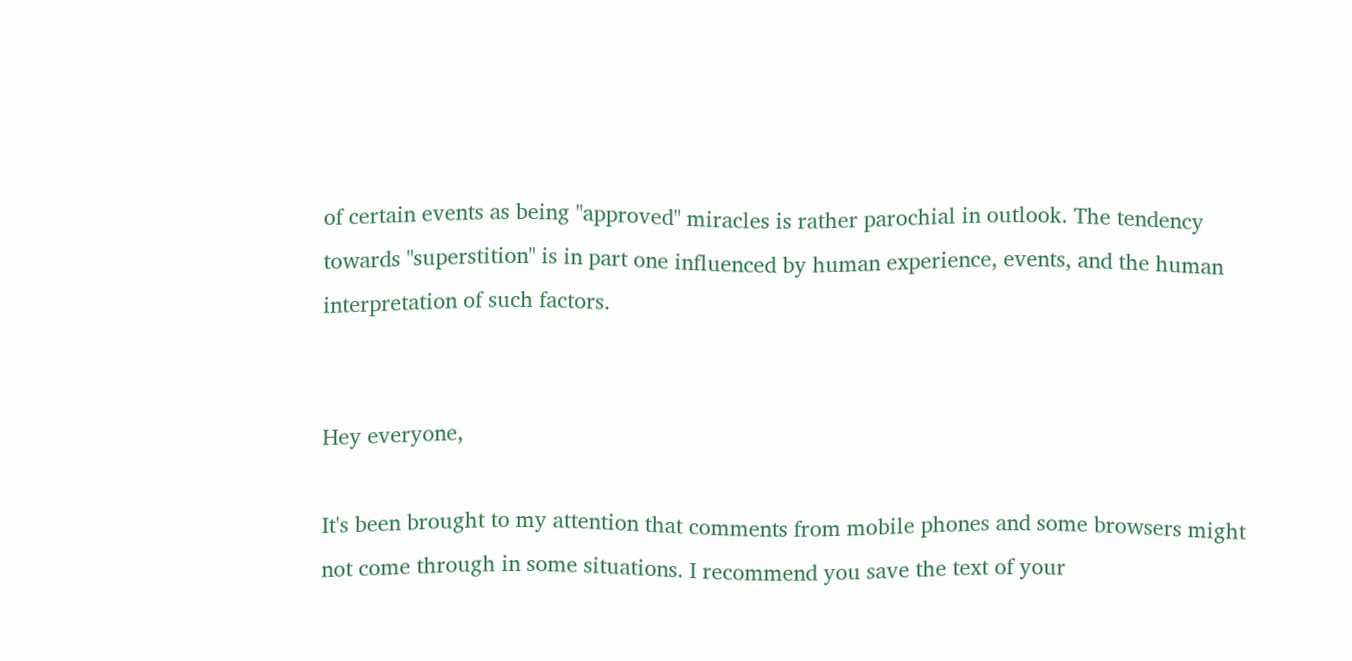of certain events as being "approved" miracles is rather parochial in outlook. The tendency towards "superstition" is in part one influenced by human experience, events, and the human interpretation of such factors.


Hey everyone,

It's been brought to my attention that comments from mobile phones and some browsers might not come through in some situations. I recommend you save the text of your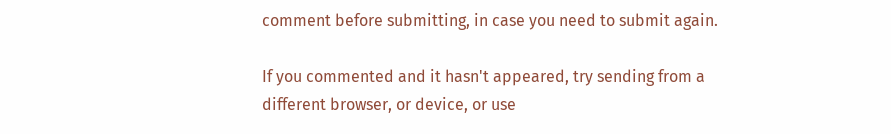comment before submitting, in case you need to submit again.

If you commented and it hasn't appeared, try sending from a different browser, or device, or use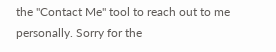the "Contact Me" tool to reach out to me personally. Sorry for the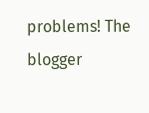problems! The blogger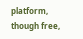platform, though free,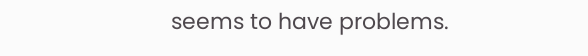seems to have problems.